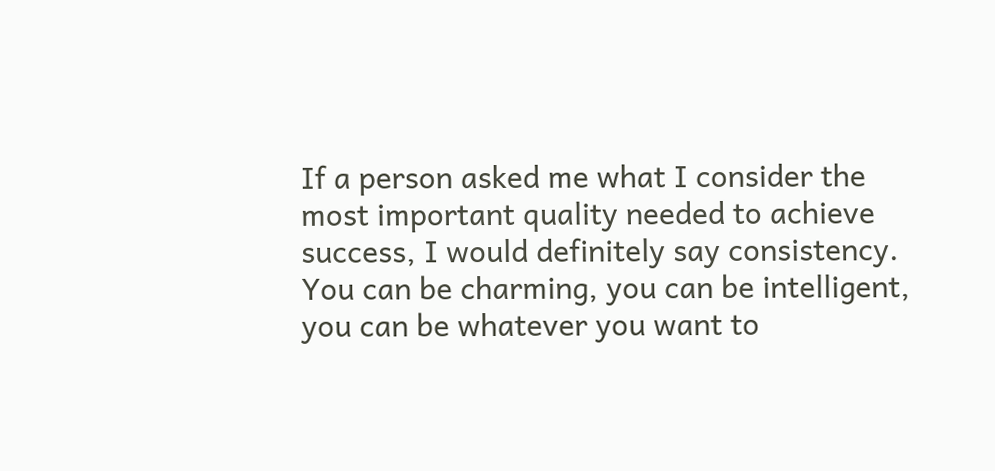If a person asked me what I consider the most important quality needed to achieve success, I would definitely say consistency. You can be charming, you can be intelligent, you can be whatever you want to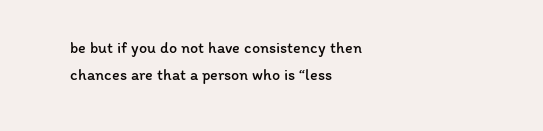be but if you do not have consistency then chances are that a person who is “less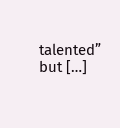talented” but […]